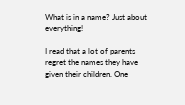What is in a name? Just about everything!

I read that a lot of parents regret the names they have given their children. One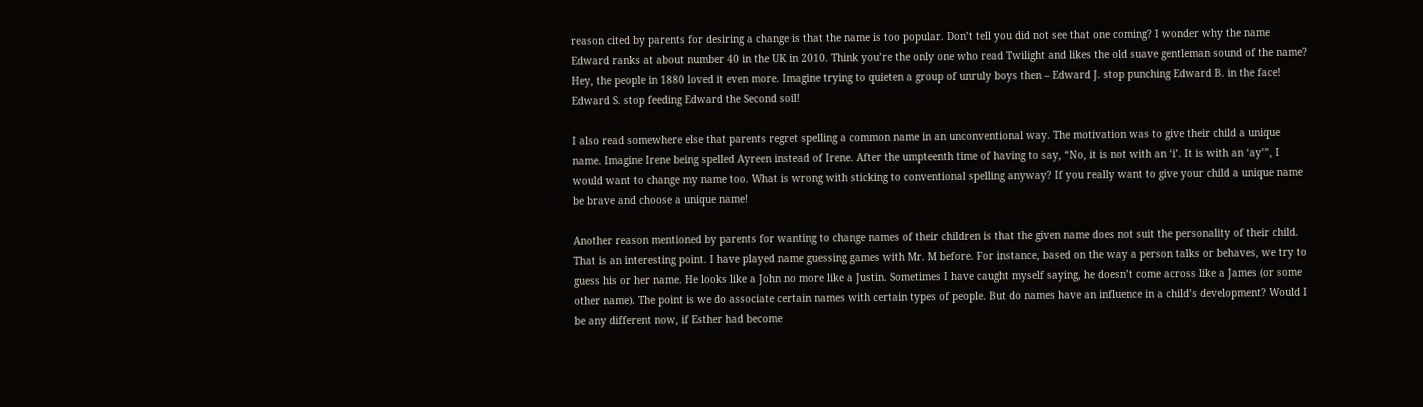reason cited by parents for desiring a change is that the name is too popular. Don’t tell you did not see that one coming? I wonder why the name Edward ranks at about number 40 in the UK in 2010. Think you’re the only one who read Twilight and likes the old suave gentleman sound of the name? Hey, the people in 1880 loved it even more. Imagine trying to quieten a group of unruly boys then – Edward J. stop punching Edward B. in the face! Edward S. stop feeding Edward the Second soil!

I also read somewhere else that parents regret spelling a common name in an unconventional way. The motivation was to give their child a unique name. Imagine Irene being spelled Ayreen instead of Irene. After the umpteenth time of having to say, “No, it is not with an ‘i’. It is with an ‘ay’”, I would want to change my name too. What is wrong with sticking to conventional spelling anyway? If you really want to give your child a unique name be brave and choose a unique name!

Another reason mentioned by parents for wanting to change names of their children is that the given name does not suit the personality of their child. That is an interesting point. I have played name guessing games with Mr. M before. For instance, based on the way a person talks or behaves, we try to guess his or her name. He looks like a John no more like a Justin. Sometimes I have caught myself saying, he doesn’t come across like a James (or some other name). The point is we do associate certain names with certain types of people. But do names have an influence in a child’s development? Would I be any different now, if Esther had become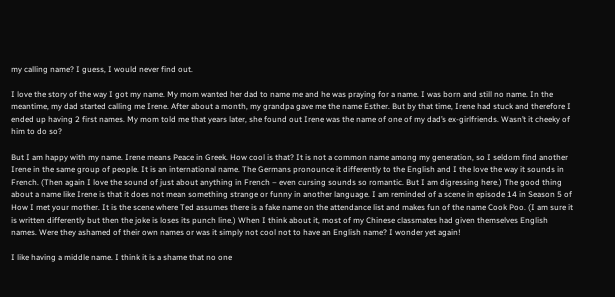my calling name? I guess, I would never find out.

I love the story of the way I got my name. My mom wanted her dad to name me and he was praying for a name. I was born and still no name. In the meantime, my dad started calling me Irene. After about a month, my grandpa gave me the name Esther. But by that time, Irene had stuck and therefore I ended up having 2 first names. My mom told me that years later, she found out Irene was the name of one of my dad’s ex-girlfriends. Wasn’t it cheeky of him to do so?

But I am happy with my name. Irene means Peace in Greek. How cool is that? It is not a common name among my generation, so I seldom find another Irene in the same group of people. It is an international name. The Germans pronounce it differently to the English and I the love the way it sounds in French. (Then again I love the sound of just about anything in French – even cursing sounds so romantic. But I am digressing here.) The good thing about a name like Irene is that it does not mean something strange or funny in another language. I am reminded of a scene in episode 14 in Season 5 of How I met your mother. It is the scene where Ted assumes there is a fake name on the attendance list and makes fun of the name Cook Poo. (I am sure it is written differently but then the joke is loses its punch line.) When I think about it, most of my Chinese classmates had given themselves English names. Were they ashamed of their own names or was it simply not cool not to have an English name? I wonder yet again!

I like having a middle name. I think it is a shame that no one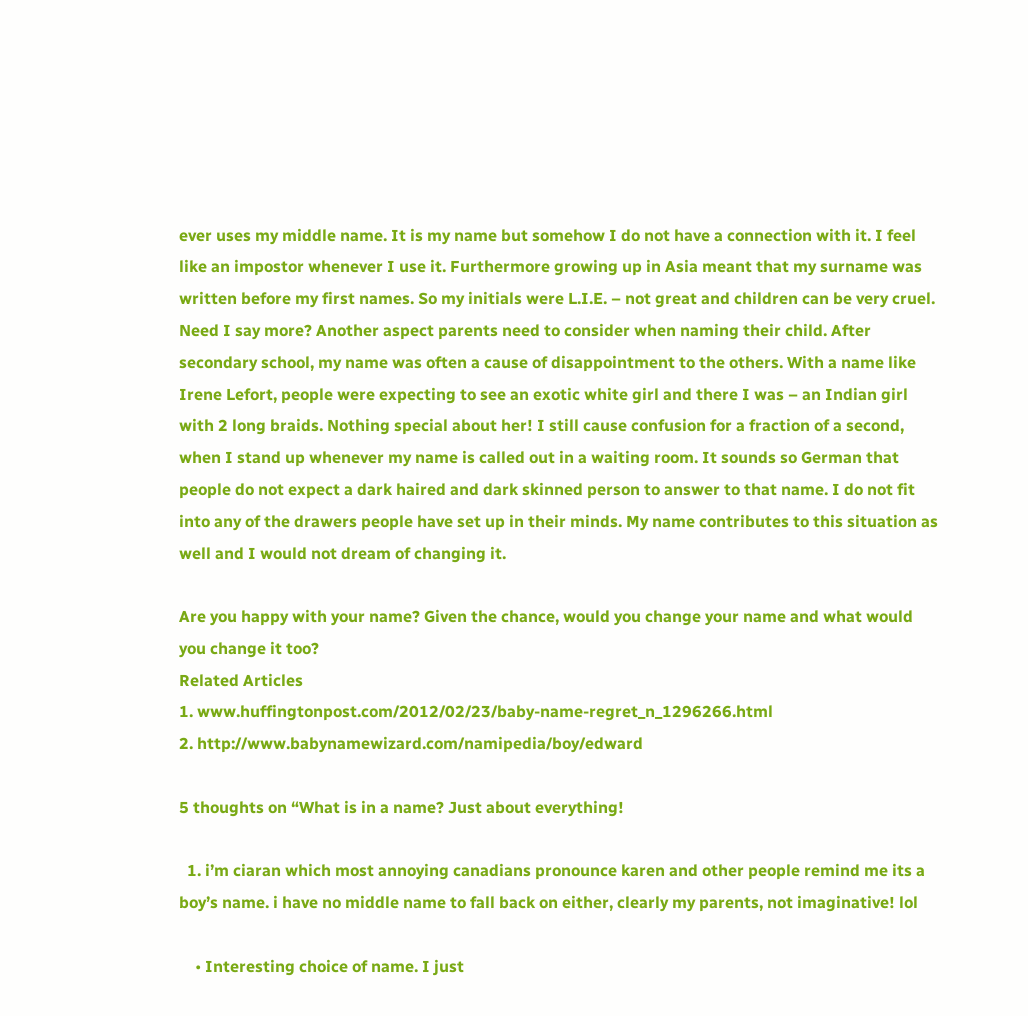ever uses my middle name. It is my name but somehow I do not have a connection with it. I feel like an impostor whenever I use it. Furthermore growing up in Asia meant that my surname was written before my first names. So my initials were L.I.E. – not great and children can be very cruel. Need I say more? Another aspect parents need to consider when naming their child. After secondary school, my name was often a cause of disappointment to the others. With a name like Irene Lefort, people were expecting to see an exotic white girl and there I was – an Indian girl with 2 long braids. Nothing special about her! I still cause confusion for a fraction of a second, when I stand up whenever my name is called out in a waiting room. It sounds so German that people do not expect a dark haired and dark skinned person to answer to that name. I do not fit into any of the drawers people have set up in their minds. My name contributes to this situation as well and I would not dream of changing it.

Are you happy with your name? Given the chance, would you change your name and what would you change it too?
Related Articles
1. www.huffingtonpost.com/2012/02/23/baby-name-regret_n_1296266.html
2. http://www.babynamewizard.com/namipedia/boy/edward

5 thoughts on “What is in a name? Just about everything!

  1. i’m ciaran which most annoying canadians pronounce karen and other people remind me its a boy’s name. i have no middle name to fall back on either, clearly my parents, not imaginative! lol

    • Interesting choice of name. I just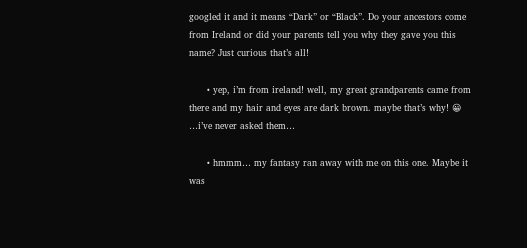googled it and it means “Dark” or “Black”. Do your ancestors come from Ireland or did your parents tell you why they gave you this name? Just curious that’s all!

      • yep, i’m from ireland! well, my great grandparents came from there and my hair and eyes are dark brown. maybe that’s why! 😀 …i’ve never asked them…

      • hmmm… my fantasy ran away with me on this one. Maybe it was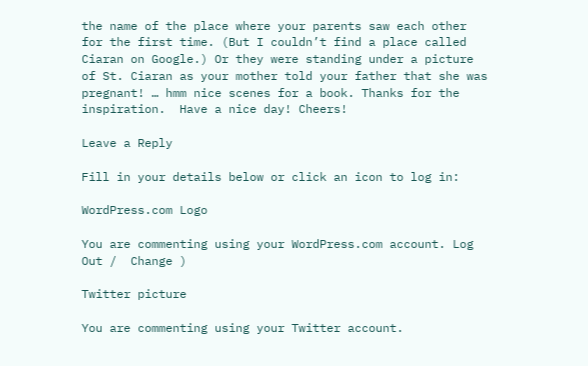the name of the place where your parents saw each other for the first time. (But I couldn’t find a place called Ciaran on Google.) Or they were standing under a picture of St. Ciaran as your mother told your father that she was pregnant! … hmm nice scenes for a book. Thanks for the inspiration.  Have a nice day! Cheers!

Leave a Reply

Fill in your details below or click an icon to log in:

WordPress.com Logo

You are commenting using your WordPress.com account. Log Out /  Change )

Twitter picture

You are commenting using your Twitter account.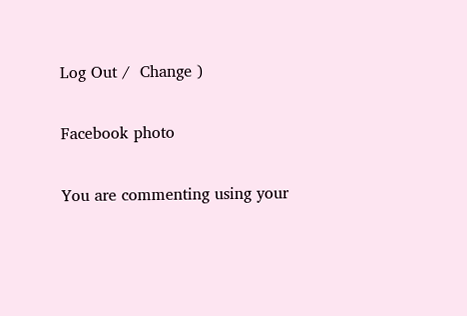Log Out /  Change )

Facebook photo

You are commenting using your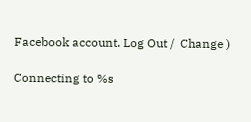Facebook account. Log Out /  Change )

Connecting to %s